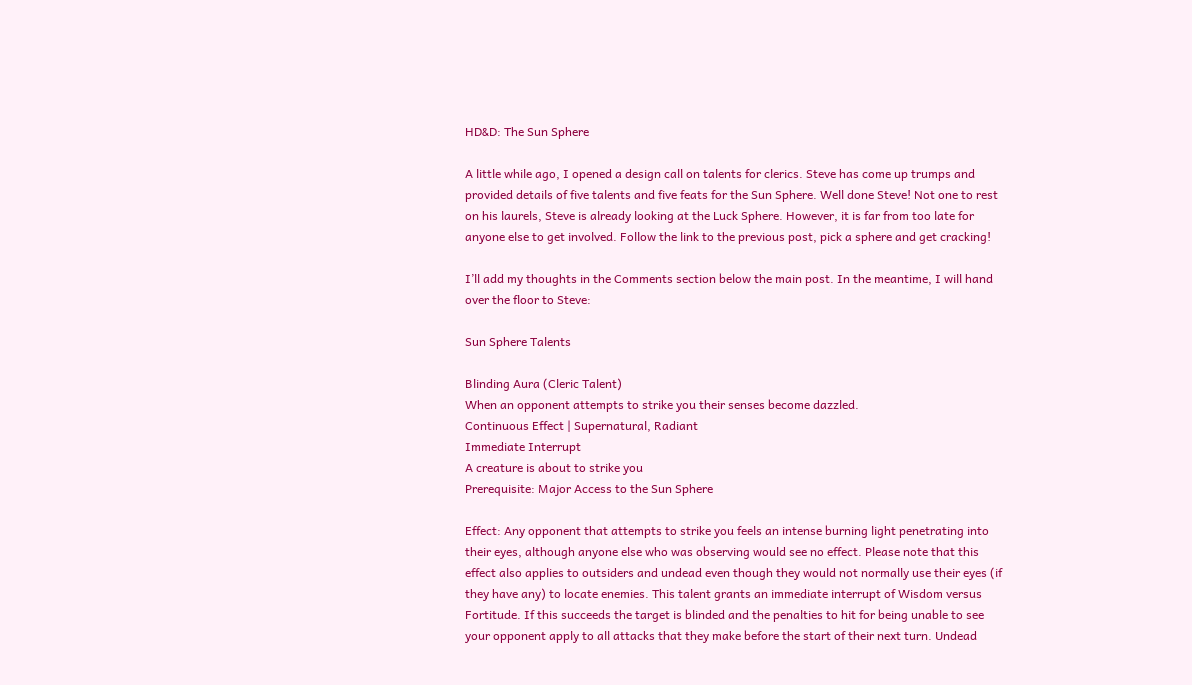HD&D: The Sun Sphere

A little while ago, I opened a design call on talents for clerics. Steve has come up trumps and provided details of five talents and five feats for the Sun Sphere. Well done Steve! Not one to rest on his laurels, Steve is already looking at the Luck Sphere. However, it is far from too late for anyone else to get involved. Follow the link to the previous post, pick a sphere and get cracking!

I’ll add my thoughts in the Comments section below the main post. In the meantime, I will hand over the floor to Steve:

Sun Sphere Talents

Blinding Aura (Cleric Talent)
When an opponent attempts to strike you their senses become dazzled.
Continuous Effect | Supernatural, Radiant
Immediate Interrupt
A creature is about to strike you
Prerequisite: Major Access to the Sun Sphere

Effect: Any opponent that attempts to strike you feels an intense burning light penetrating into their eyes, although anyone else who was observing would see no effect. Please note that this effect also applies to outsiders and undead even though they would not normally use their eyes (if they have any) to locate enemies. This talent grants an immediate interrupt of Wisdom versus Fortitude. If this succeeds the target is blinded and the penalties to hit for being unable to see your opponent apply to all attacks that they make before the start of their next turn. Undead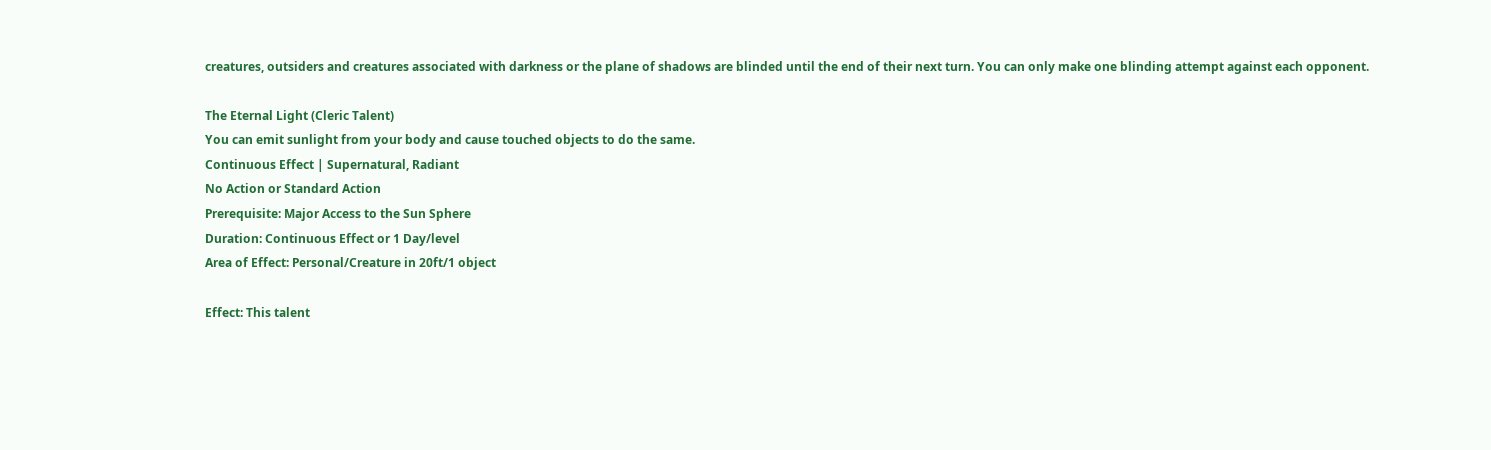creatures, outsiders and creatures associated with darkness or the plane of shadows are blinded until the end of their next turn. You can only make one blinding attempt against each opponent.

The Eternal Light (Cleric Talent)
You can emit sunlight from your body and cause touched objects to do the same.
Continuous Effect | Supernatural, Radiant
No Action or Standard Action
Prerequisite: Major Access to the Sun Sphere
Duration: Continuous Effect or 1 Day/level
Area of Effect: Personal/Creature in 20ft/1 object

Effect: This talent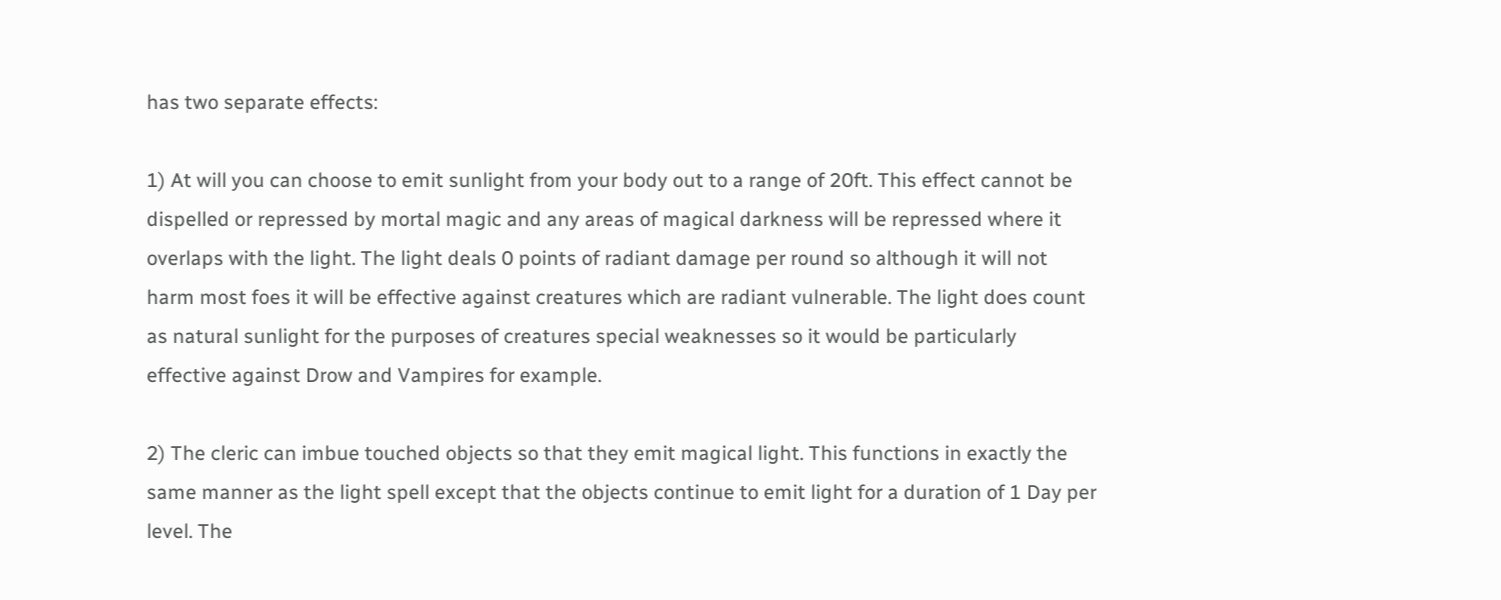has two separate effects:

1) At will you can choose to emit sunlight from your body out to a range of 20ft. This effect cannot be dispelled or repressed by mortal magic and any areas of magical darkness will be repressed where it overlaps with the light. The light deals 0 points of radiant damage per round so although it will not harm most foes it will be effective against creatures which are radiant vulnerable. The light does count as natural sunlight for the purposes of creatures special weaknesses so it would be particularly effective against Drow and Vampires for example.

2) The cleric can imbue touched objects so that they emit magical light. This functions in exactly the same manner as the light spell except that the objects continue to emit light for a duration of 1 Day per level. The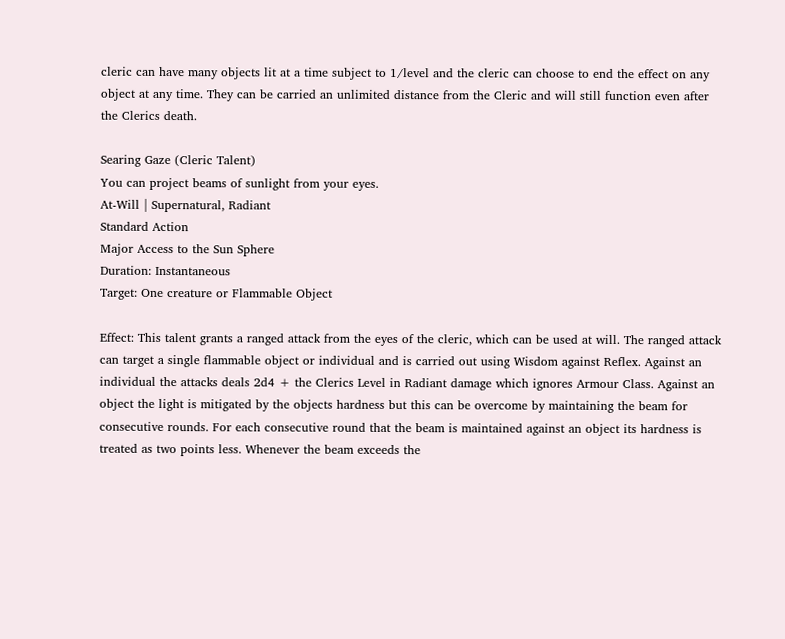cleric can have many objects lit at a time subject to 1/level and the cleric can choose to end the effect on any object at any time. They can be carried an unlimited distance from the Cleric and will still function even after the Clerics death.

Searing Gaze (Cleric Talent)
You can project beams of sunlight from your eyes.
At-Will | Supernatural, Radiant
Standard Action
Major Access to the Sun Sphere
Duration: Instantaneous
Target: One creature or Flammable Object

Effect: This talent grants a ranged attack from the eyes of the cleric, which can be used at will. The ranged attack can target a single flammable object or individual and is carried out using Wisdom against Reflex. Against an individual the attacks deals 2d4 + the Clerics Level in Radiant damage which ignores Armour Class. Against an object the light is mitigated by the objects hardness but this can be overcome by maintaining the beam for consecutive rounds. For each consecutive round that the beam is maintained against an object its hardness is treated as two points less. Whenever the beam exceeds the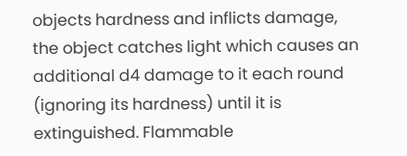objects hardness and inflicts damage, the object catches light which causes an additional d4 damage to it each round (ignoring its hardness) until it is extinguished. Flammable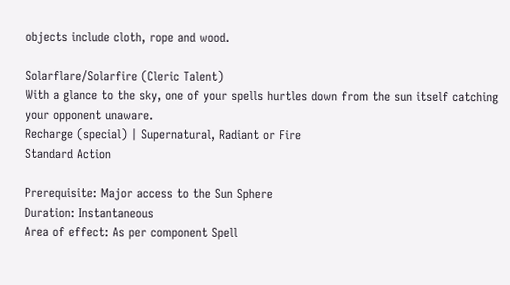objects include cloth, rope and wood.

Solarflare/Solarfire (Cleric Talent)
With a glance to the sky, one of your spells hurtles down from the sun itself catching your opponent unaware.
Recharge (special) | Supernatural, Radiant or Fire
Standard Action

Prerequisite: Major access to the Sun Sphere
Duration: Instantaneous
Area of effect: As per component Spell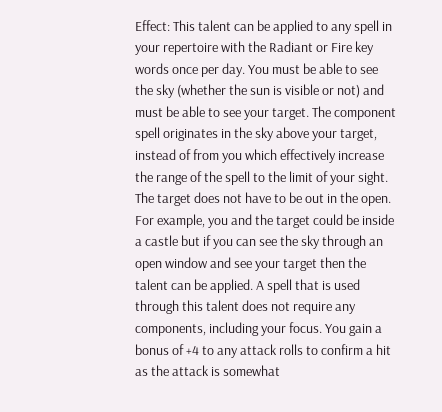Effect: This talent can be applied to any spell in your repertoire with the Radiant or Fire key words once per day. You must be able to see the sky (whether the sun is visible or not) and must be able to see your target. The component spell originates in the sky above your target, instead of from you which effectively increase the range of the spell to the limit of your sight. The target does not have to be out in the open. For example, you and the target could be inside a castle but if you can see the sky through an open window and see your target then the talent can be applied. A spell that is used through this talent does not require any components, including your focus. You gain a bonus of +4 to any attack rolls to confirm a hit as the attack is somewhat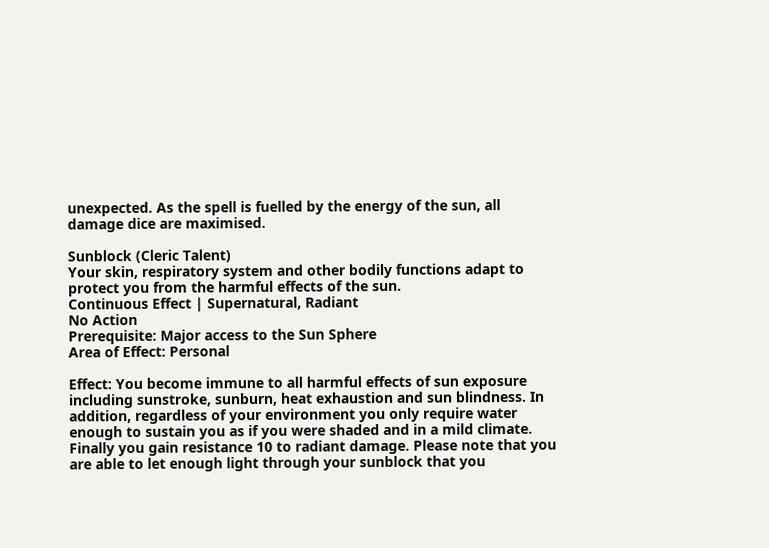unexpected. As the spell is fuelled by the energy of the sun, all damage dice are maximised.

Sunblock (Cleric Talent)
Your skin, respiratory system and other bodily functions adapt to protect you from the harmful effects of the sun.
Continuous Effect | Supernatural, Radiant
No Action
Prerequisite: Major access to the Sun Sphere
Area of Effect: Personal

Effect: You become immune to all harmful effects of sun exposure including sunstroke, sunburn, heat exhaustion and sun blindness. In addition, regardless of your environment you only require water enough to sustain you as if you were shaded and in a mild climate. Finally you gain resistance 10 to radiant damage. Please note that you are able to let enough light through your sunblock that you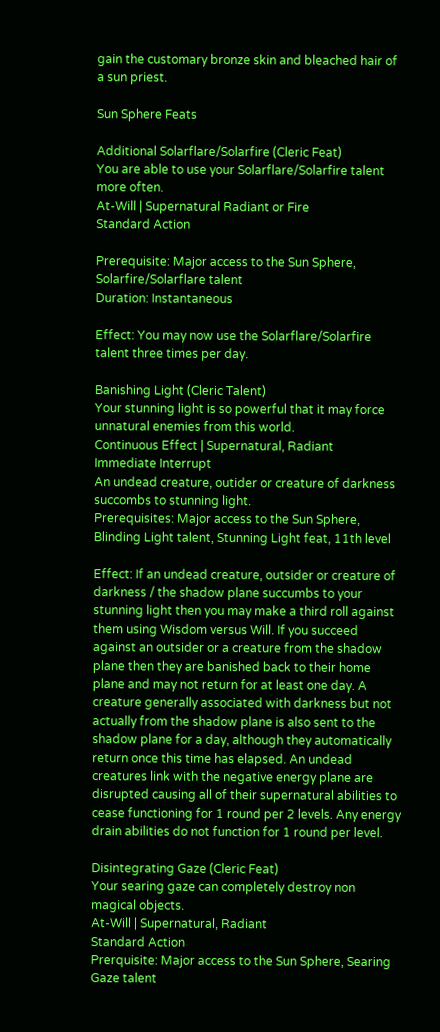gain the customary bronze skin and bleached hair of a sun priest.

Sun Sphere Feats

Additional Solarflare/Solarfire (Cleric Feat)
You are able to use your Solarflare/Solarfire talent more often.
At-Will | Supernatural Radiant or Fire
Standard Action

Prerequisite: Major access to the Sun Sphere, Solarfire/Solarflare talent
Duration: Instantaneous

Effect: You may now use the Solarflare/Solarfire talent three times per day.

Banishing Light (Cleric Talent)
Your stunning light is so powerful that it may force unnatural enemies from this world.
Continuous Effect | Supernatural, Radiant
Immediate Interrupt
An undead creature, outider or creature of darkness succombs to stunning light.
Prerequisites: Major access to the Sun Sphere, Blinding Light talent, Stunning Light feat, 11th level

Effect: If an undead creature, outsider or creature of darkness / the shadow plane succumbs to your stunning light then you may make a third roll against them using Wisdom versus Will. If you succeed against an outsider or a creature from the shadow plane then they are banished back to their home plane and may not return for at least one day. A creature generally associated with darkness but not actually from the shadow plane is also sent to the shadow plane for a day, although they automatically return once this time has elapsed. An undead creatures link with the negative energy plane are disrupted causing all of their supernatural abilities to cease functioning for 1 round per 2 levels. Any energy drain abilities do not function for 1 round per level.

Disintegrating Gaze (Cleric Feat)
Your searing gaze can completely destroy non magical objects.
At-Will | Supernatural, Radiant
Standard Action
Prerquisite: Major access to the Sun Sphere, Searing Gaze talent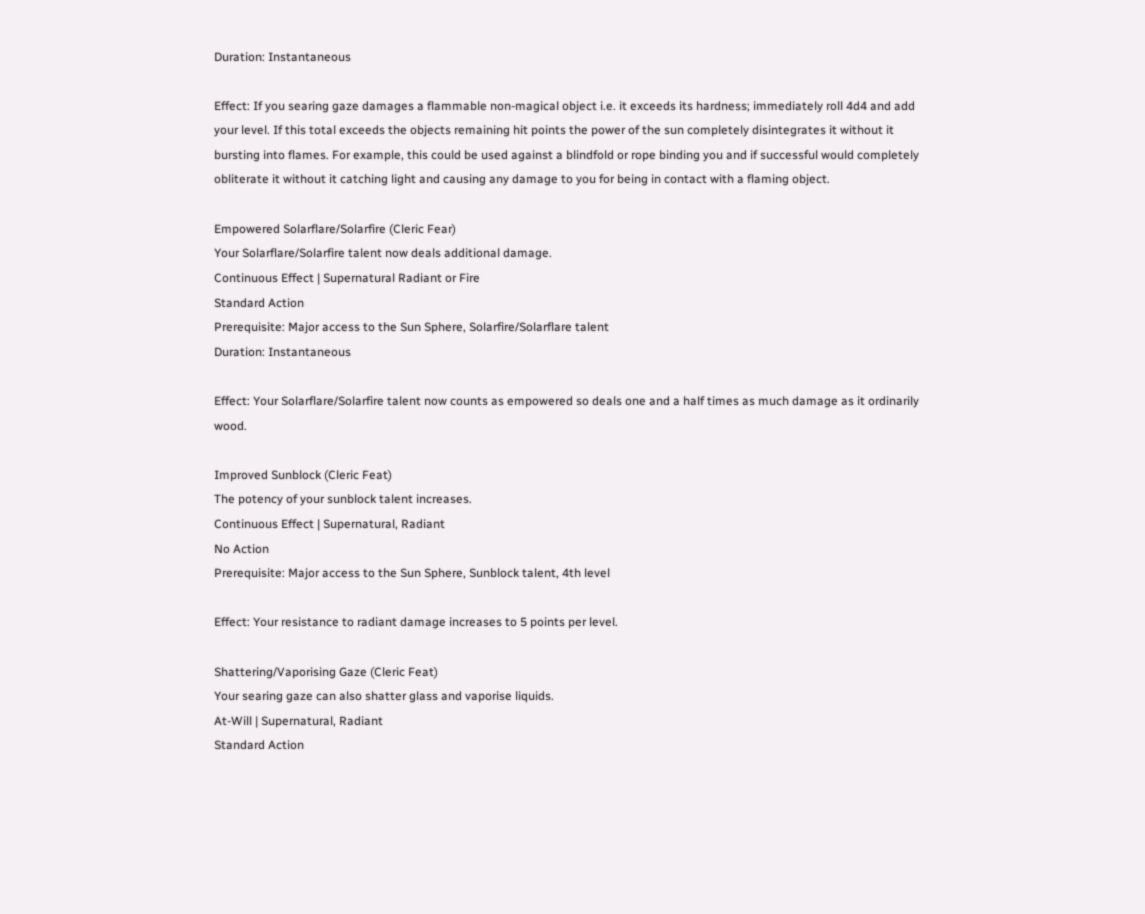Duration: Instantaneous

Effect: If you searing gaze damages a flammable non-magical object i.e. it exceeds its hardness; immediately roll 4d4 and add your level. If this total exceeds the objects remaining hit points the power of the sun completely disintegrates it without it bursting into flames. For example, this could be used against a blindfold or rope binding you and if successful would completely obliterate it without it catching light and causing any damage to you for being in contact with a flaming object.

Empowered Solarflare/Solarfire (Cleric Fear)
Your Solarflare/Solarfire talent now deals additional damage.
Continuous Effect | Supernatural Radiant or Fire
Standard Action
Prerequisite: Major access to the Sun Sphere, Solarfire/Solarflare talent
Duration: Instantaneous

Effect: Your Solarflare/Solarfire talent now counts as empowered so deals one and a half times as much damage as it ordinarily wood.

Improved Sunblock (Cleric Feat)
The potency of your sunblock talent increases.
Continuous Effect | Supernatural, Radiant
No Action
Prerequisite: Major access to the Sun Sphere, Sunblock talent, 4th level

Effect: Your resistance to radiant damage increases to 5 points per level.

Shattering/Vaporising Gaze (Cleric Feat)
Your searing gaze can also shatter glass and vaporise liquids.
At-Will | Supernatural, Radiant
Standard Action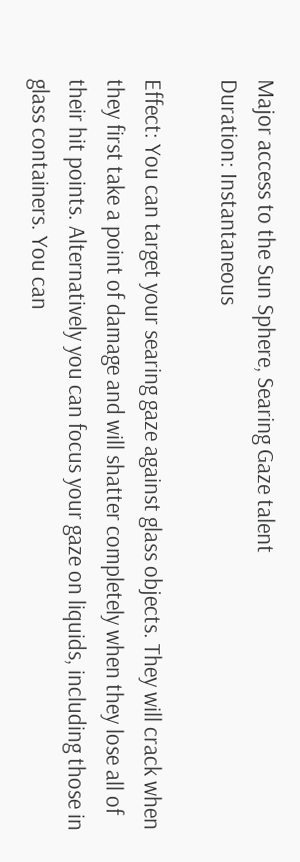Major access to the Sun Sphere, Searing Gaze talent
Duration: Instantaneous

Effect: You can target your searing gaze against glass objects. They will crack when they first take a point of damage and will shatter completely when they lose all of their hit points. Alternatively you can focus your gaze on liquids, including those in glass containers. You can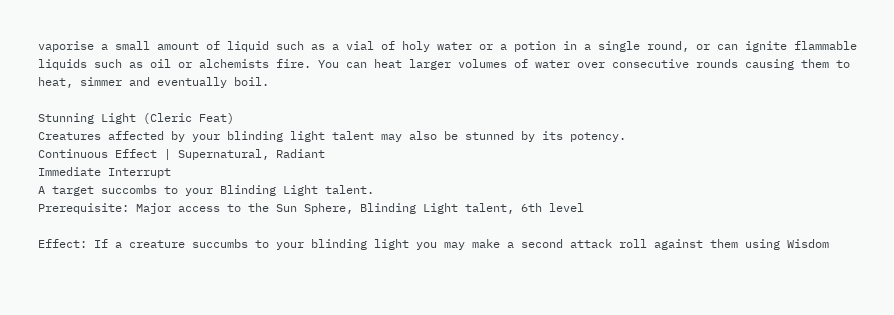vaporise a small amount of liquid such as a vial of holy water or a potion in a single round, or can ignite flammable liquids such as oil or alchemists fire. You can heat larger volumes of water over consecutive rounds causing them to heat, simmer and eventually boil.

Stunning Light (Cleric Feat)
Creatures affected by your blinding light talent may also be stunned by its potency.
Continuous Effect | Supernatural, Radiant
Immediate Interrupt
A target succombs to your Blinding Light talent.
Prerequisite: Major access to the Sun Sphere, Blinding Light talent, 6th level

Effect: If a creature succumbs to your blinding light you may make a second attack roll against them using Wisdom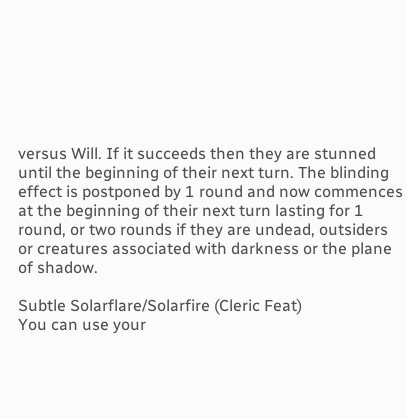versus Will. If it succeeds then they are stunned until the beginning of their next turn. The blinding effect is postponed by 1 round and now commences at the beginning of their next turn lasting for 1 round, or two rounds if they are undead, outsiders or creatures associated with darkness or the plane of shadow.

Subtle Solarflare/Solarfire (Cleric Feat)
You can use your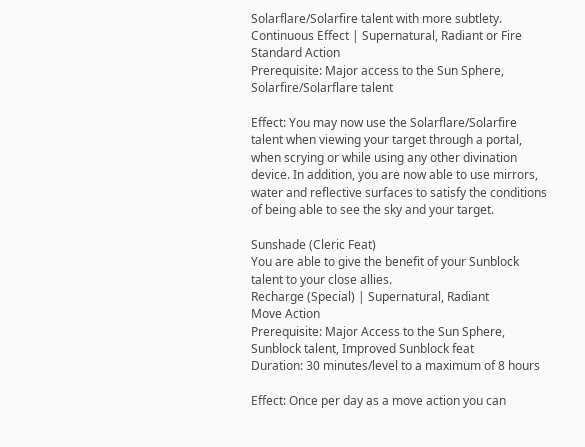Solarflare/Solarfire talent with more subtlety.
Continuous Effect | Supernatural, Radiant or Fire
Standard Action
Prerequisite: Major access to the Sun Sphere, Solarfire/Solarflare talent

Effect: You may now use the Solarflare/Solarfire talent when viewing your target through a portal, when scrying or while using any other divination device. In addition, you are now able to use mirrors, water and reflective surfaces to satisfy the conditions of being able to see the sky and your target.

Sunshade (Cleric Feat)
You are able to give the benefit of your Sunblock talent to your close allies.
Recharge (Special) | Supernatural, Radiant
Move Action
Prerequisite: Major Access to the Sun Sphere, Sunblock talent, Improved Sunblock feat
Duration: 30 minutes/level to a maximum of 8 hours

Effect: Once per day as a move action you can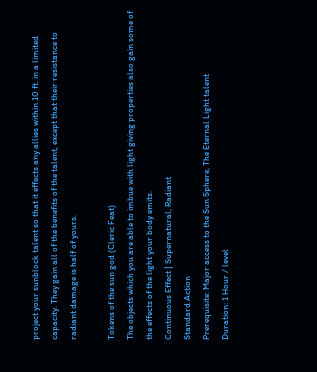project your sunblock talent so that it effects any allies within 10 ft. in a limited capacity. They gain all of the benefits of the talent, except that their resistance to radiant damage is half of yours.

Tokens of the sun god (Cleric Feat)
The objects which you are able to imbue with light giving properties also gain some of the effects of the light your body emits.
Continuous Effect | Supernatural, Radiant
Standard Action
Prerequisite: Major access to the Sun Sphere, The Eternal Light talent
Duration: 1 Hour / level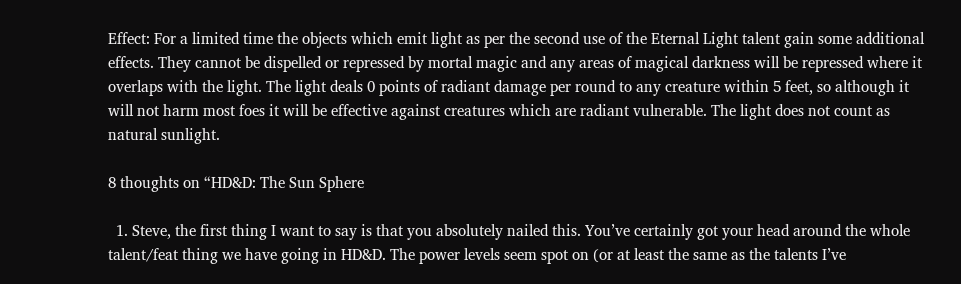Effect: For a limited time the objects which emit light as per the second use of the Eternal Light talent gain some additional effects. They cannot be dispelled or repressed by mortal magic and any areas of magical darkness will be repressed where it overlaps with the light. The light deals 0 points of radiant damage per round to any creature within 5 feet, so although it will not harm most foes it will be effective against creatures which are radiant vulnerable. The light does not count as natural sunlight.

8 thoughts on “HD&D: The Sun Sphere

  1. Steve, the first thing I want to say is that you absolutely nailed this. You’ve certainly got your head around the whole talent/feat thing we have going in HD&D. The power levels seem spot on (or at least the same as the talents I’ve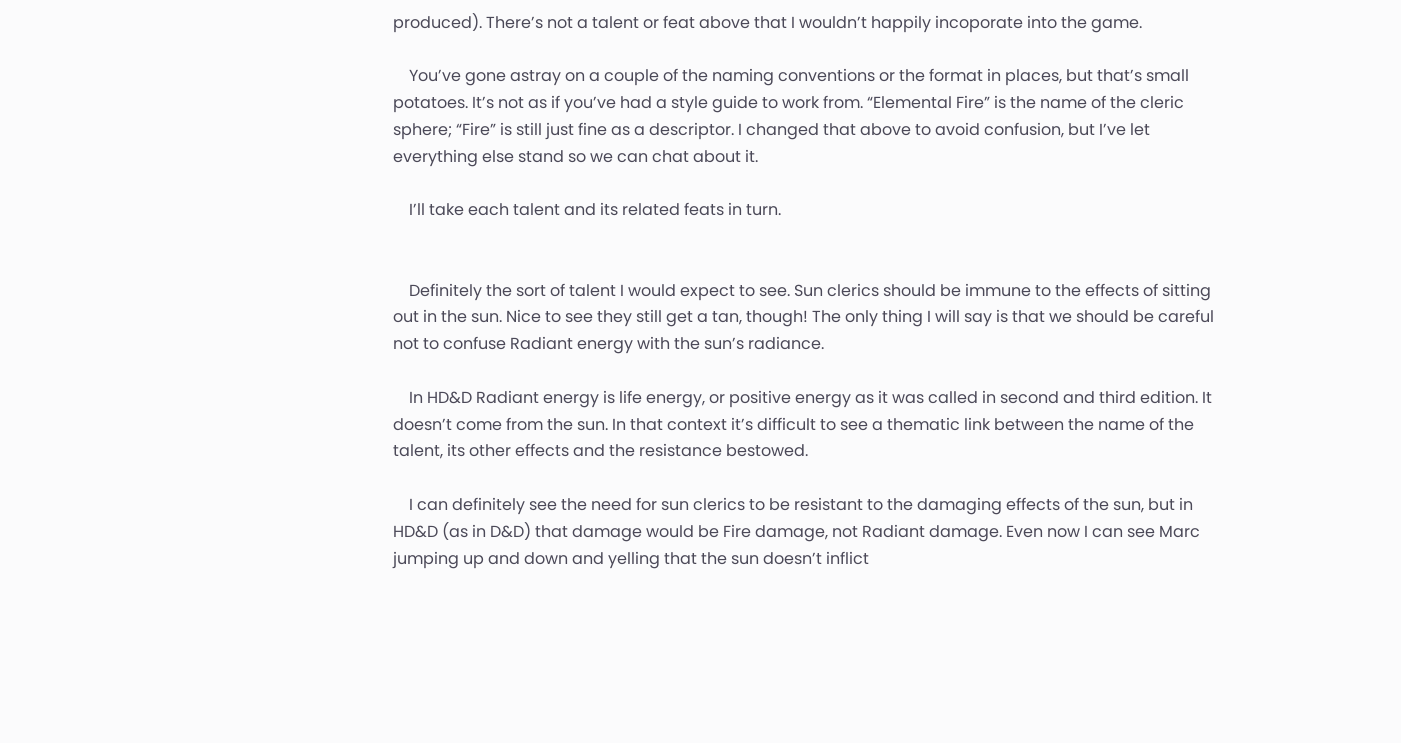produced). There’s not a talent or feat above that I wouldn’t happily incoporate into the game.

    You’ve gone astray on a couple of the naming conventions or the format in places, but that’s small potatoes. It’s not as if you’ve had a style guide to work from. “Elemental Fire” is the name of the cleric sphere; “Fire” is still just fine as a descriptor. I changed that above to avoid confusion, but I’ve let everything else stand so we can chat about it.

    I’ll take each talent and its related feats in turn.


    Definitely the sort of talent I would expect to see. Sun clerics should be immune to the effects of sitting out in the sun. Nice to see they still get a tan, though! The only thing I will say is that we should be careful not to confuse Radiant energy with the sun’s radiance.

    In HD&D Radiant energy is life energy, or positive energy as it was called in second and third edition. It doesn’t come from the sun. In that context it’s difficult to see a thematic link between the name of the talent, its other effects and the resistance bestowed.

    I can definitely see the need for sun clerics to be resistant to the damaging effects of the sun, but in HD&D (as in D&D) that damage would be Fire damage, not Radiant damage. Even now I can see Marc jumping up and down and yelling that the sun doesn’t inflict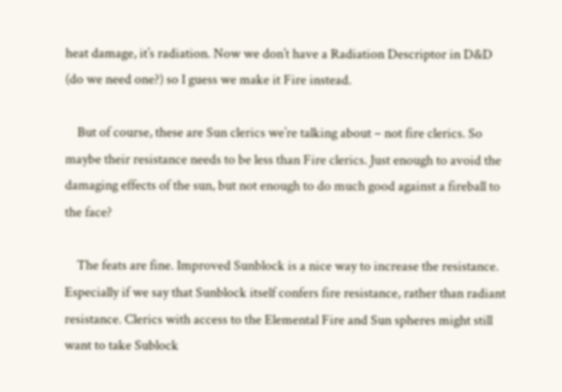heat damage, it’s radiation. Now we don’t have a Radiation Descriptor in D&D (do we need one?) so I guess we make it Fire instead.

    But of course, these are Sun clerics we’re talking about – not fire clerics. So maybe their resistance needs to be less than Fire clerics. Just enough to avoid the damaging effects of the sun, but not enough to do much good against a fireball to the face?

    The feats are fine. Improved Sunblock is a nice way to increase the resistance. Especially if we say that Sunblock itself confers fire resistance, rather than radiant resistance. Clerics with access to the Elemental Fire and Sun spheres might still want to take Sublock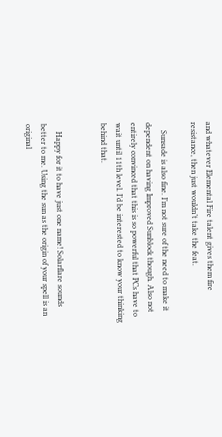and whatever Elemental Fire talent gives them fire resistance, then just wouldn’t take the feat.

    Sunsade is also fine. I’m not sure of the need to make it dependent on having Improved Sunblock though. Also not entirely convinced that this is so powerful that PCs have to wait until 11th level. I’d be interested to know your thinking behind that.


    Happy for it to have just one name! Solarflare sounds better to me. Using the sun as the origin of your spell is an original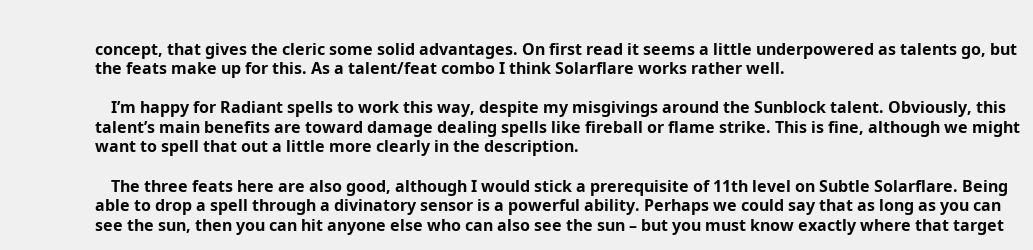concept, that gives the cleric some solid advantages. On first read it seems a little underpowered as talents go, but the feats make up for this. As a talent/feat combo I think Solarflare works rather well.

    I’m happy for Radiant spells to work this way, despite my misgivings around the Sunblock talent. Obviously, this talent’s main benefits are toward damage dealing spells like fireball or flame strike. This is fine, although we might want to spell that out a little more clearly in the description.

    The three feats here are also good, although I would stick a prerequisite of 11th level on Subtle Solarflare. Being able to drop a spell through a divinatory sensor is a powerful ability. Perhaps we could say that as long as you can see the sun, then you can hit anyone else who can also see the sun – but you must know exactly where that target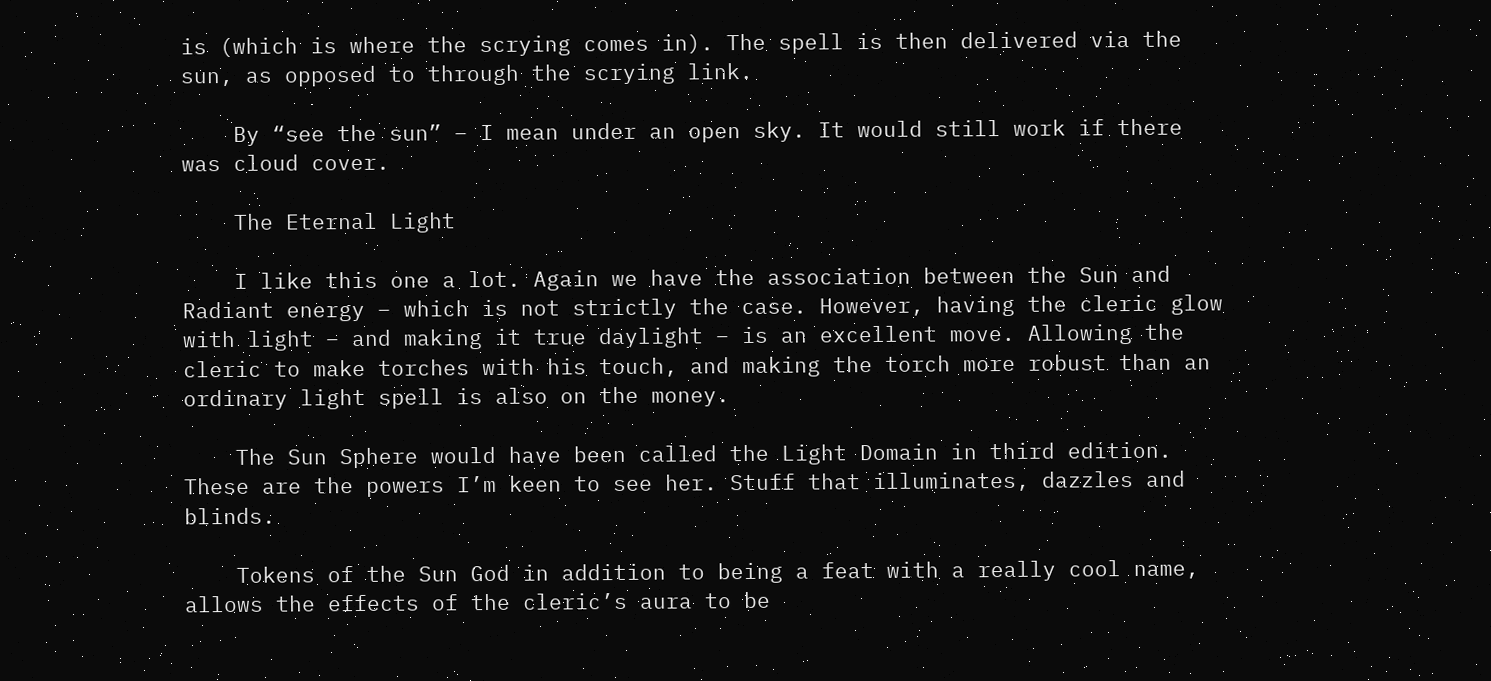is (which is where the scrying comes in). The spell is then delivered via the sun, as opposed to through the scrying link.

    By “see the sun” – I mean under an open sky. It would still work if there was cloud cover.

    The Eternal Light

    I like this one a lot. Again we have the association between the Sun and Radiant energy – which is not strictly the case. However, having the cleric glow with light – and making it true daylight – is an excellent move. Allowing the cleric to make torches with his touch, and making the torch more robust than an ordinary light spell is also on the money.

    The Sun Sphere would have been called the Light Domain in third edition. These are the powers I’m keen to see her. Stuff that illuminates, dazzles and blinds.

    Tokens of the Sun God in addition to being a feat with a really cool name, allows the effects of the cleric’s aura to be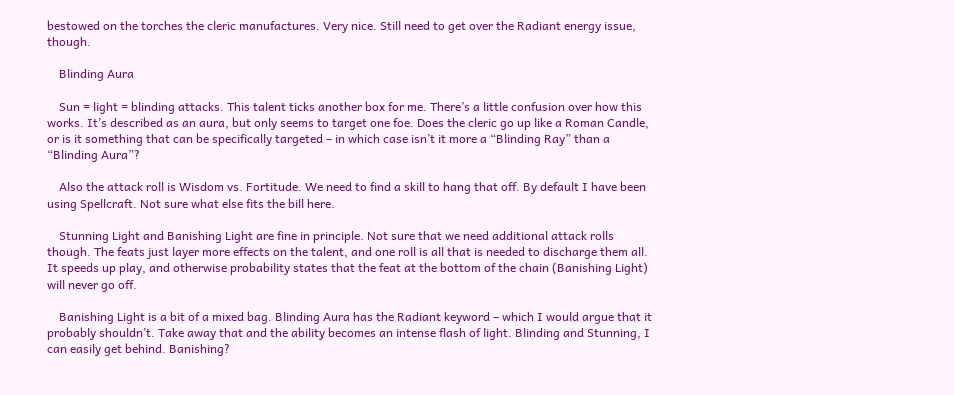bestowed on the torches the cleric manufactures. Very nice. Still need to get over the Radiant energy issue, though.

    Blinding Aura

    Sun = light = blinding attacks. This talent ticks another box for me. There’s a little confusion over how this works. It’s described as an aura, but only seems to target one foe. Does the cleric go up like a Roman Candle, or is it something that can be specifically targeted – in which case isn’t it more a “Blinding Ray” than a “Blinding Aura”?

    Also the attack roll is Wisdom vs. Fortitude. We need to find a skill to hang that off. By default I have been using Spellcraft. Not sure what else fits the bill here.

    Stunning Light and Banishing Light are fine in principle. Not sure that we need additional attack rolls though. The feats just layer more effects on the talent, and one roll is all that is needed to discharge them all. It speeds up play, and otherwise probability states that the feat at the bottom of the chain (Banishing Light) will never go off.

    Banishing Light is a bit of a mixed bag. Blinding Aura has the Radiant keyword – which I would argue that it probably shouldn’t. Take away that and the ability becomes an intense flash of light. Blinding and Stunning, I can easily get behind. Banishing?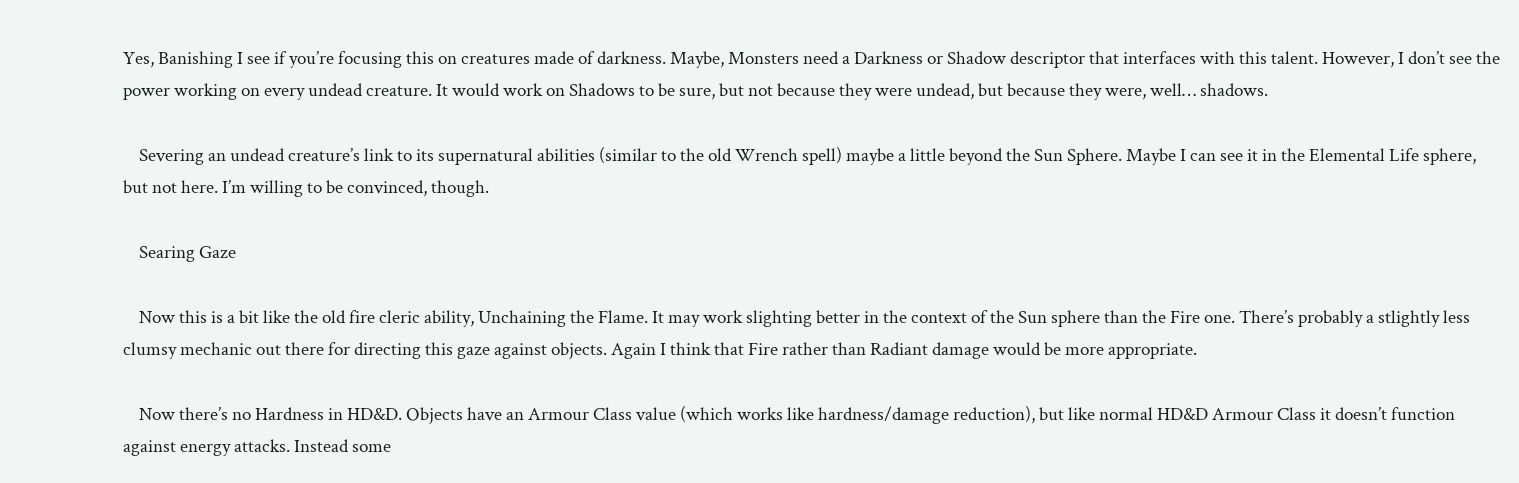Yes, Banishing I see if you’re focusing this on creatures made of darkness. Maybe, Monsters need a Darkness or Shadow descriptor that interfaces with this talent. However, I don’t see the power working on every undead creature. It would work on Shadows to be sure, but not because they were undead, but because they were, well… shadows.

    Severing an undead creature’s link to its supernatural abilities (similar to the old Wrench spell) maybe a little beyond the Sun Sphere. Maybe I can see it in the Elemental Life sphere, but not here. I’m willing to be convinced, though.

    Searing Gaze

    Now this is a bit like the old fire cleric ability, Unchaining the Flame. It may work slighting better in the context of the Sun sphere than the Fire one. There’s probably a stlightly less clumsy mechanic out there for directing this gaze against objects. Again I think that Fire rather than Radiant damage would be more appropriate.

    Now there’s no Hardness in HD&D. Objects have an Armour Class value (which works like hardness/damage reduction), but like normal HD&D Armour Class it doesn’t function against energy attacks. Instead some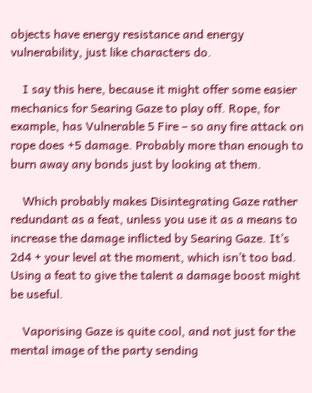objects have energy resistance and energy vulnerability, just like characters do.

    I say this here, because it might offer some easier mechanics for Searing Gaze to play off. Rope, for example, has Vulnerable 5 Fire – so any fire attack on rope does +5 damage. Probably more than enough to burn away any bonds just by looking at them.

    Which probably makes Disintegrating Gaze rather redundant as a feat, unless you use it as a means to increase the damage inflicted by Searing Gaze. It’s 2d4 + your level at the moment, which isn’t too bad. Using a feat to give the talent a damage boost might be useful.

    Vaporising Gaze is quite cool, and not just for the mental image of the party sending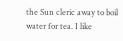the Sun cleric away to boil water for tea. I like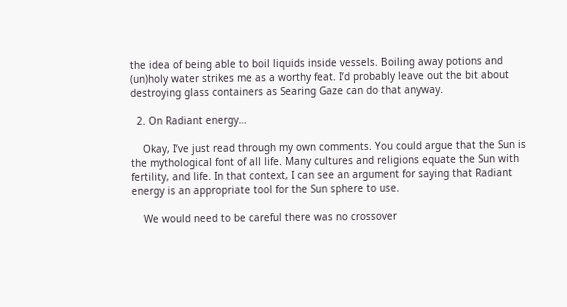the idea of being able to boil liquids inside vessels. Boiling away potions and (un)holy water strikes me as a worthy feat. I’d probably leave out the bit about destroying glass containers as Searing Gaze can do that anyway.

  2. On Radiant energy…

    Okay, I’ve just read through my own comments. You could argue that the Sun is the mythological font of all life. Many cultures and religions equate the Sun with fertility, and life. In that context, I can see an argument for saying that Radiant energy is an appropriate tool for the Sun sphere to use.

    We would need to be careful there was no crossover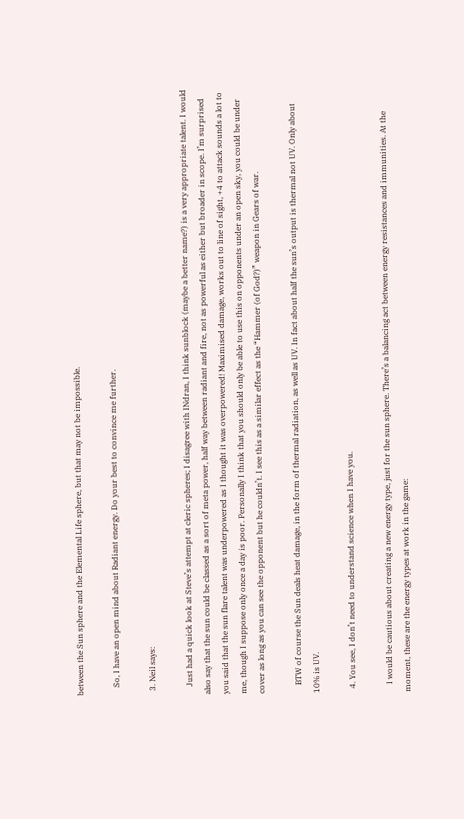between the Sun sphere and the Elemental Life sphere, but that may not be impossible.

    So, I have an open mind about Radiant energy. Do your best to convince me further.

  3. Neil says:

    Just had a quick look at Steve’s attempt at cleric spheres; I disagree with INdran, I think sunblock (maybe a better name?) is a very appropriate talent. I would also say that the sun could be classed as a sort of meta power, half way between radiant and fire, not as powerful as either but broader in scope. I’m surprised you said that the sun flare talent was underpowered as I thought it was overpowered! Maximised damage, works out to line of sight, +4 to attack sounds a lot to me, though I suppose only once a day is poor. Personally I think that you should only be able to use this on opponents under an open sky, you could be under cover as long as you can see the opponent but he couldn’t. I see this as a similar effect as the “Hammer (of God?)” weapon in Gears of war.

    BTW of course the Sun deals heat damage, in the form of thermal radiation, as well as UV. In fact about half the sun’s output is thermal not UV. Only about 10% is UV.

  4. You see, I don’t need to understand science when I have you.

    I would be cautious about creating a new energy type, just for the sun sphere. There’s a balancing act between energy resistances and immunities. At the moment, these are the energy types at work in the game: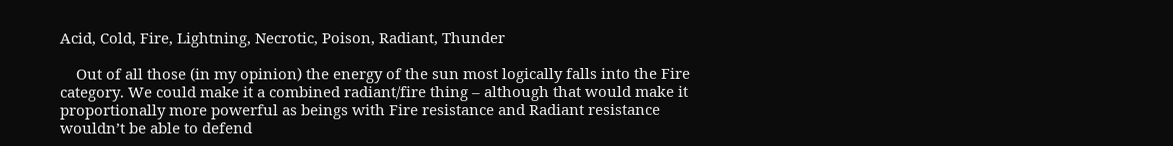Acid, Cold, Fire, Lightning, Necrotic, Poison, Radiant, Thunder

    Out of all those (in my opinion) the energy of the sun most logically falls into the Fire category. We could make it a combined radiant/fire thing – although that would make it proportionally more powerful as beings with Fire resistance and Radiant resistance wouldn’t be able to defend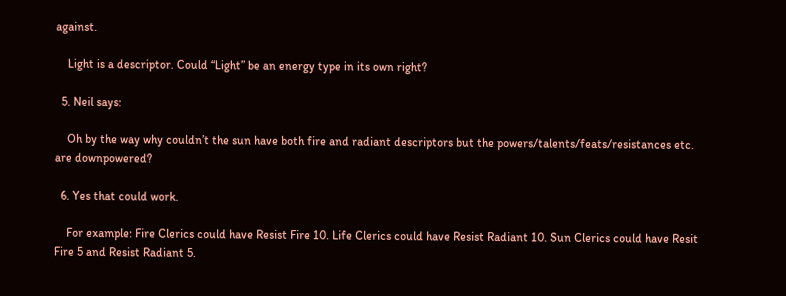against.

    Light is a descriptor. Could “Light” be an energy type in its own right?

  5. Neil says:

    Oh by the way why couldn’t the sun have both fire and radiant descriptors but the powers/talents/feats/resistances etc. are downpowered?

  6. Yes that could work.

    For example: Fire Clerics could have Resist Fire 10. Life Clerics could have Resist Radiant 10. Sun Clerics could have Resit Fire 5 and Resist Radiant 5.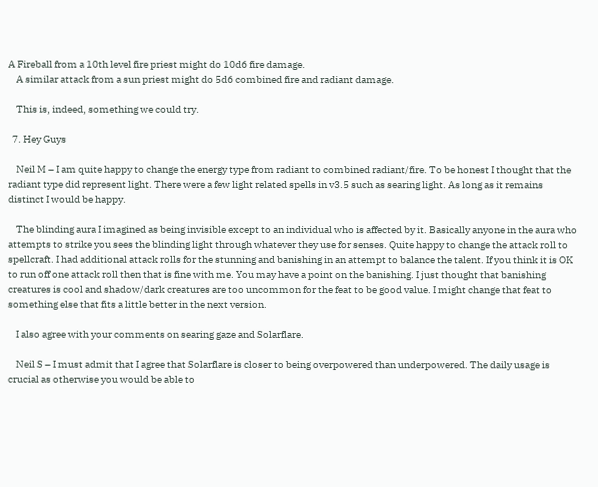A Fireball from a 10th level fire priest might do 10d6 fire damage.
    A similar attack from a sun priest might do 5d6 combined fire and radiant damage.

    This is, indeed, something we could try.

  7. Hey Guys

    Neil M – I am quite happy to change the energy type from radiant to combined radiant/fire. To be honest I thought that the radiant type did represent light. There were a few light related spells in v3.5 such as searing light. As long as it remains distinct I would be happy.

    The blinding aura I imagined as being invisible except to an individual who is affected by it. Basically anyone in the aura who attempts to strike you sees the blinding light through whatever they use for senses. Quite happy to change the attack roll to spellcraft. I had additional attack rolls for the stunning and banishing in an attempt to balance the talent. If you think it is OK to run off one attack roll then that is fine with me. You may have a point on the banishing. I just thought that banishing creatures is cool and shadow/dark creatures are too uncommon for the feat to be good value. I might change that feat to something else that fits a little better in the next version.

    I also agree with your comments on searing gaze and Solarflare.

    Neil S – I must admit that I agree that Solarflare is closer to being overpowered than underpowered. The daily usage is crucial as otherwise you would be able to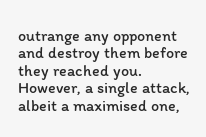outrange any opponent and destroy them before they reached you. However, a single attack, albeit a maximised one,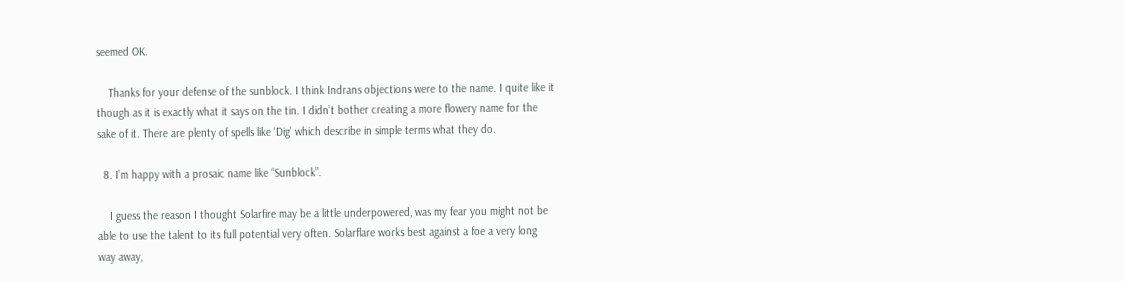seemed OK.

    Thanks for your defense of the sunblock. I think Indrans objections were to the name. I quite like it though as it is exactly what it says on the tin. I didn’t bother creating a more flowery name for the sake of it. There are plenty of spells like ‘Dig’ which describe in simple terms what they do.

  8. I’m happy with a prosaic name like “Sunblock”.

    I guess the reason I thought Solarfire may be a little underpowered, was my fear you might not be able to use the talent to its full potential very often. Solarflare works best against a foe a very long way away,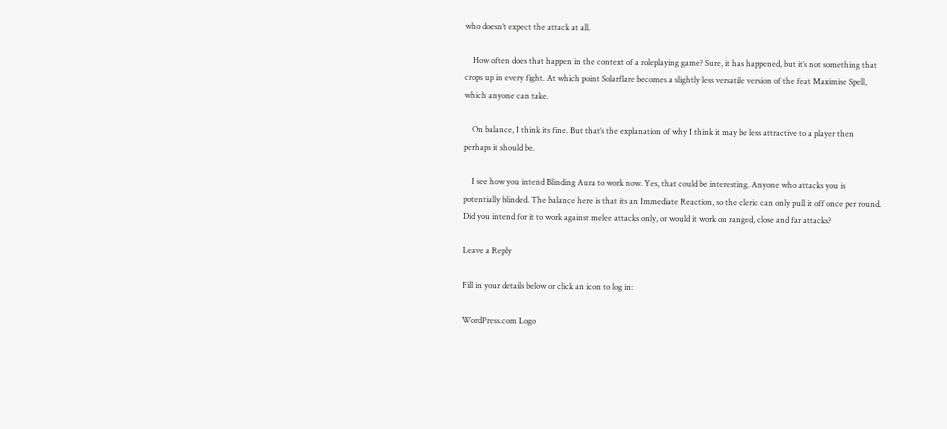who doesn’t expect the attack at all.

    How often does that happen in the context of a roleplaying game? Sure, it has happened, but it’s not something that crops up in every fight. At which point Solarflare becomes a slightly less versatile version of the feat Maximise Spell, which anyone can take.

    On balance, I think its fine. But that’s the explanation of why I think it may be less attractive to a player then perhaps it should be.

    I see how you intend Blinding Aura to work now. Yes, that could be interesting. Anyone who attacks you is potentially blinded. The balance here is that its an Immediate Reaction, so the cleric can only pull it off once per round. Did you intend for it to work against melee attacks only, or would it work on ranged, close and far attacks?

Leave a Reply

Fill in your details below or click an icon to log in:

WordPress.com Logo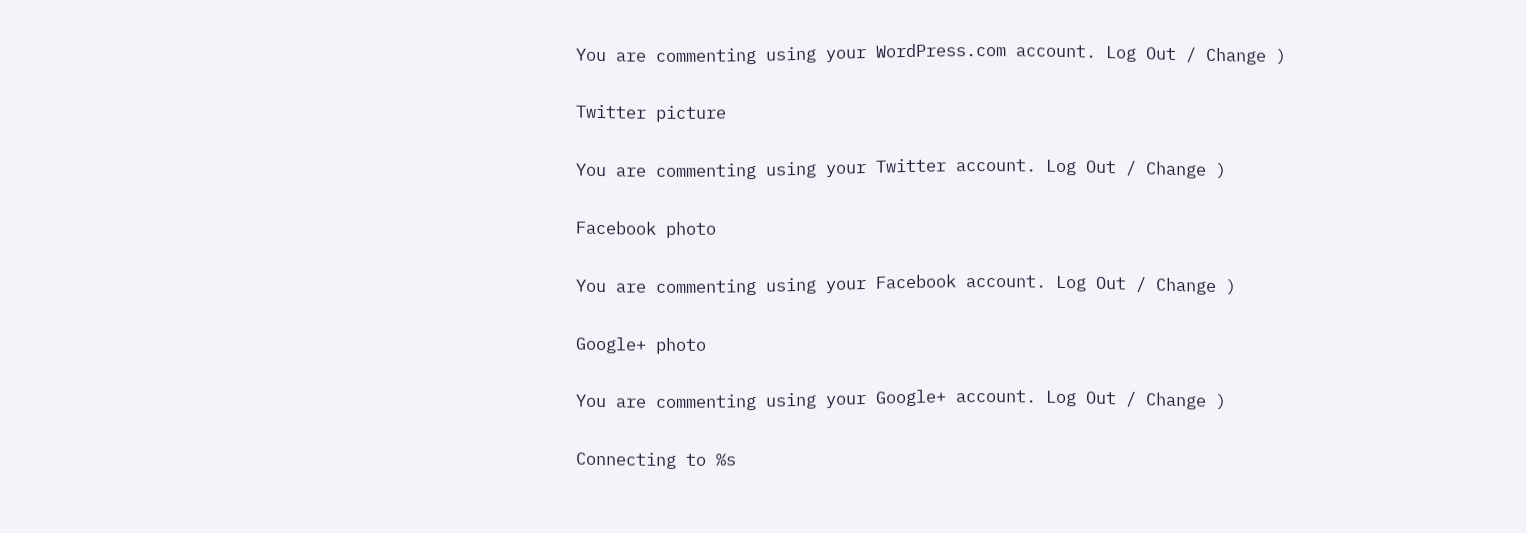You are commenting using your WordPress.com account. Log Out / Change )

Twitter picture

You are commenting using your Twitter account. Log Out / Change )

Facebook photo

You are commenting using your Facebook account. Log Out / Change )

Google+ photo

You are commenting using your Google+ account. Log Out / Change )

Connecting to %s